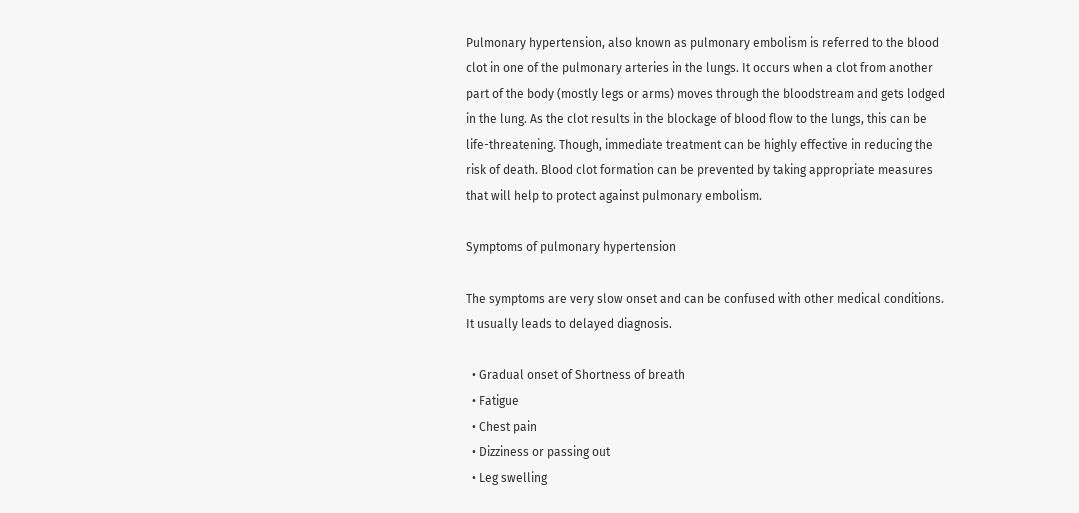Pulmonary hypertension, also known as pulmonary embolism is referred to the blood clot in one of the pulmonary arteries in the lungs. It occurs when a clot from another part of the body (mostly legs or arms) moves through the bloodstream and gets lodged in the lung. As the clot results in the blockage of blood flow to the lungs, this can be life-threatening. Though, immediate treatment can be highly effective in reducing the risk of death. Blood clot formation can be prevented by taking appropriate measures that will help to protect against pulmonary embolism.

Symptoms of pulmonary hypertension

The symptoms are very slow onset and can be confused with other medical conditions. It usually leads to delayed diagnosis.

  • Gradual onset of Shortness of breath
  • Fatigue
  • Chest pain
  • Dizziness or passing out
  • Leg swelling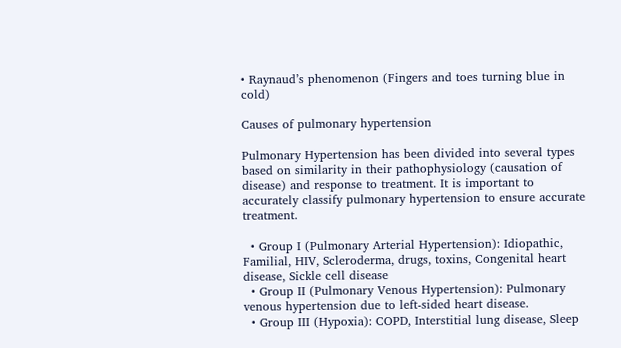• Raynaud’s phenomenon (Fingers and toes turning blue in cold)

Causes of pulmonary hypertension

Pulmonary Hypertension has been divided into several types based on similarity in their pathophysiology (causation of disease) and response to treatment. It is important to accurately classify pulmonary hypertension to ensure accurate treatment.

  • Group I (Pulmonary Arterial Hypertension): Idiopathic, Familial, HIV, Scleroderma, drugs, toxins, Congenital heart disease, Sickle cell disease
  • Group II (Pulmonary Venous Hypertension): Pulmonary venous hypertension due to left-sided heart disease.
  • Group III (Hypoxia): COPD, Interstitial lung disease, Sleep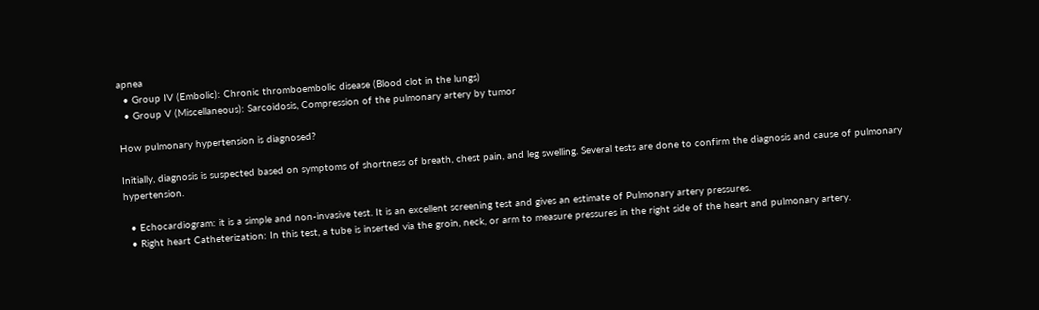apnea
  • Group IV (Embolic): Chronic thromboembolic disease (Blood clot in the lungs)
  • Group V (Miscellaneous): Sarcoidosis, Compression of the pulmonary artery by tumor

How pulmonary hypertension is diagnosed?

Initially, diagnosis is suspected based on symptoms of shortness of breath, chest pain, and leg swelling. Several tests are done to confirm the diagnosis and cause of pulmonary hypertension.

  • Echocardiogram: it is a simple and non-invasive test. It is an excellent screening test and gives an estimate of Pulmonary artery pressures.
  • Right heart Catheterization: In this test, a tube is inserted via the groin, neck, or arm to measure pressures in the right side of the heart and pulmonary artery.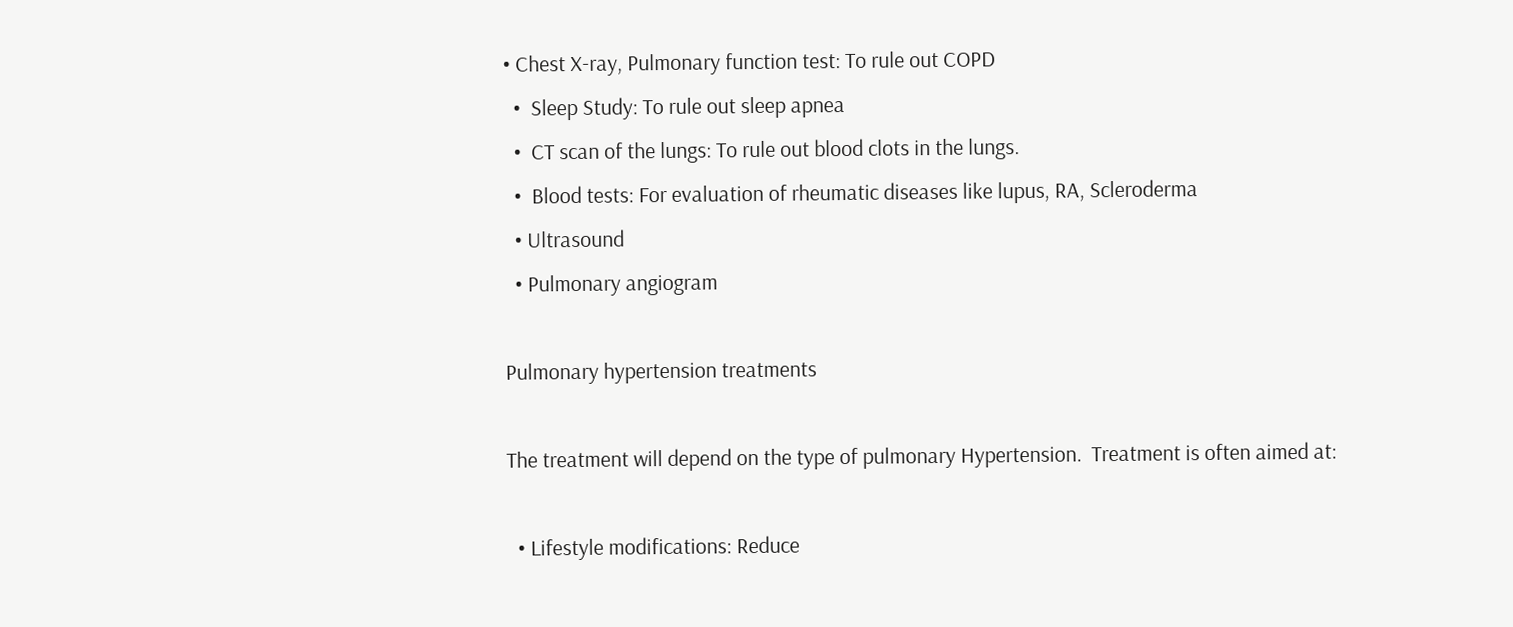• Chest X-ray, Pulmonary function test: To rule out COPD
  •  Sleep Study: To rule out sleep apnea
  •  CT scan of the lungs: To rule out blood clots in the lungs.
  •  Blood tests: For evaluation of rheumatic diseases like lupus, RA, Scleroderma
  • Ultrasound
  • Pulmonary angiogram

Pulmonary hypertension treatments

The treatment will depend on the type of pulmonary Hypertension.  Treatment is often aimed at:

  • Lifestyle modifications: Reduce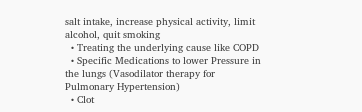salt intake, increase physical activity, limit alcohol, quit smoking
  • Treating the underlying cause like COPD
  • Specific Medications to lower Pressure in the lungs (Vasodilator therapy for Pulmonary Hypertension)
  • Clot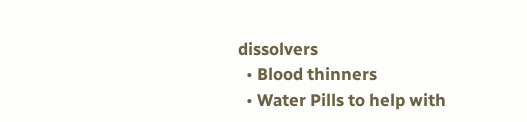dissolvers
  • Blood thinners
  • Water Pills to help with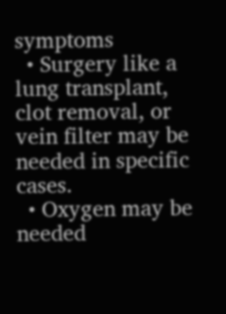symptoms
  • Surgery like a lung transplant, clot removal, or vein filter may be needed in specific cases.
  • Oxygen may be needed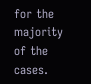for the majority of the cases.